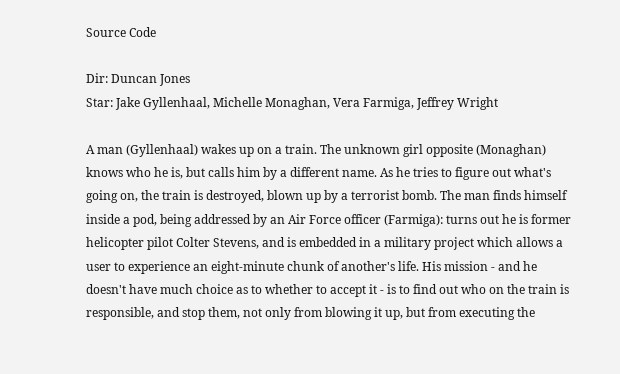Source Code

Dir: Duncan Jones
Star: Jake Gyllenhaal, Michelle Monaghan, Vera Farmiga, Jeffrey Wright

A man (Gyllenhaal) wakes up on a train. The unknown girl opposite (Monaghan) knows who he is, but calls him by a different name. As he tries to figure out what's going on, the train is destroyed, blown up by a terrorist bomb. The man finds himself inside a pod, being addressed by an Air Force officer (Farmiga): turns out he is former helicopter pilot Colter Stevens, and is embedded in a military project which allows a user to experience an eight-minute chunk of another's life. His mission - and he doesn't have much choice as to whether to accept it - is to find out who on the train is responsible, and stop them, not only from blowing it up, but from executing the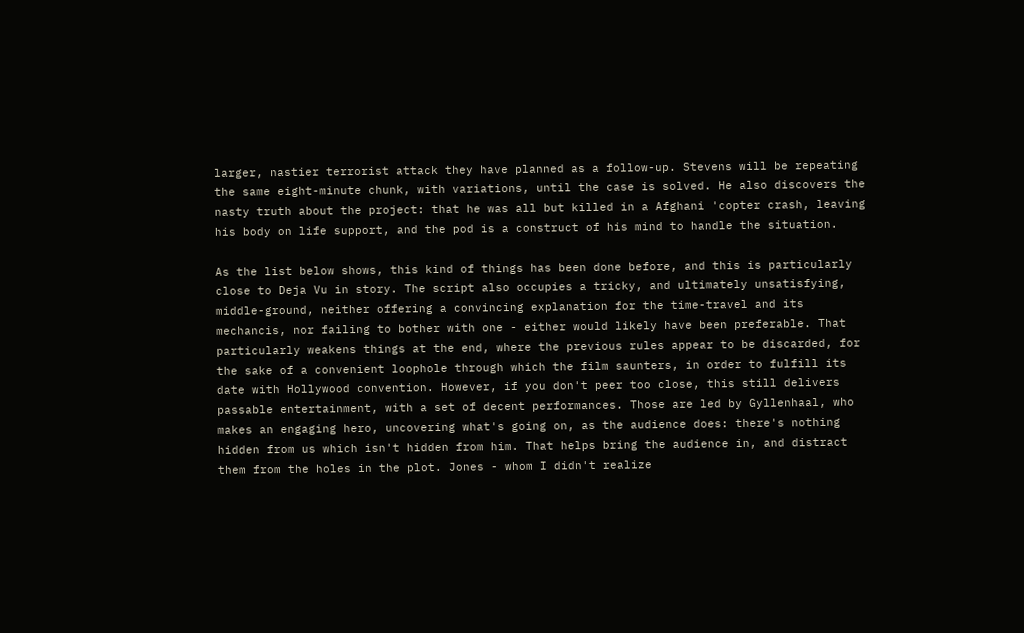larger, nastier terrorist attack they have planned as a follow-up. Stevens will be repeating the same eight-minute chunk, with variations, until the case is solved. He also discovers the nasty truth about the project: that he was all but killed in a Afghani 'copter crash, leaving his body on life support, and the pod is a construct of his mind to handle the situation.

As the list below shows, this kind of things has been done before, and this is particularly close to Deja Vu in story. The script also occupies a tricky, and ultimately unsatisfying, middle-ground, neither offering a convincing explanation for the time-travel and its mechancis, nor failing to bother with one - either would likely have been preferable. That particularly weakens things at the end, where the previous rules appear to be discarded, for the sake of a convenient loophole through which the film saunters, in order to fulfill its date with Hollywood convention. However, if you don't peer too close, this still delivers passable entertainment, with a set of decent performances. Those are led by Gyllenhaal, who makes an engaging hero, uncovering what's going on, as the audience does: there's nothing hidden from us which isn't hidden from him. That helps bring the audience in, and distract them from the holes in the plot. Jones - whom I didn't realize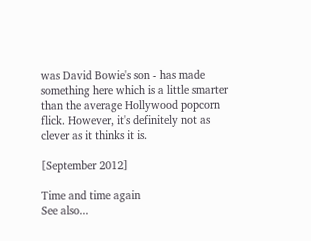was David Bowie's son - has made something here which is a little smarter than the average Hollywood popcorn flick. However, it's definitely not as clever as it thinks it is.

[September 2012]

Time and time again
See also...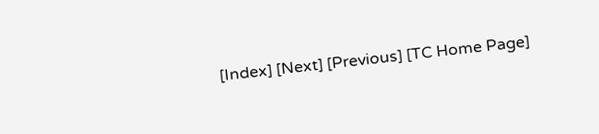[Index] [Next] [Previous] [TC Home Page]